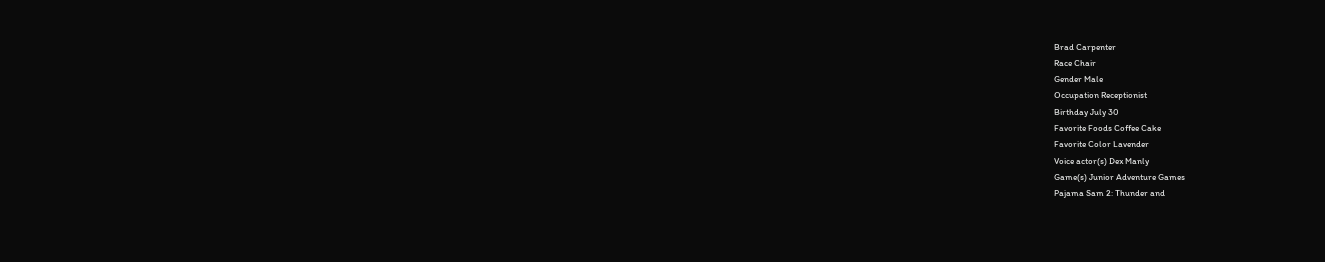Brad Carpenter
Race Chair
Gender Male
Occupation Receptionist
Birthday July 30
Favorite Foods Coffee Cake
Favorite Color Lavender
Voice actor(s) Dex Manly
Game(s) Junior Adventure Games
Pajama Sam 2: Thunder and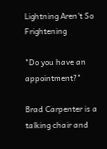Lightning Aren't So Frightening

"Do you have an appointment?"

Brad Carpenter is a talking chair and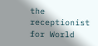the receptionist for World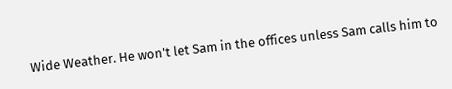Wide Weather. He won't let Sam in the offices unless Sam calls him to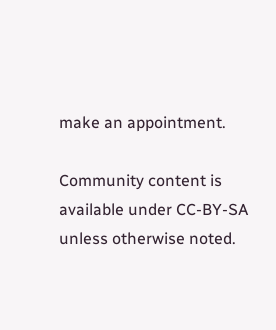make an appointment.

Community content is available under CC-BY-SA unless otherwise noted.